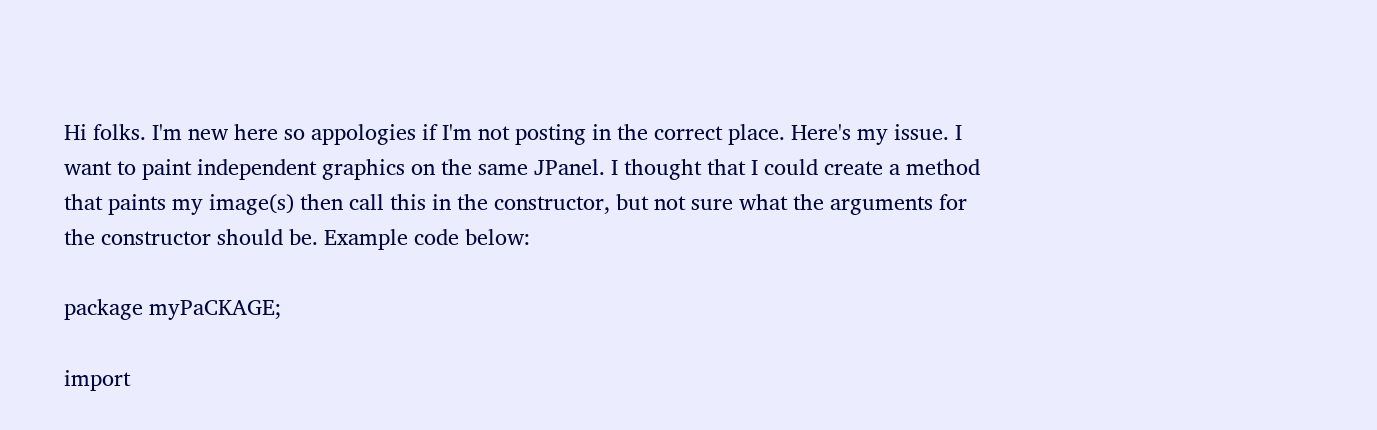Hi folks. I'm new here so appologies if I'm not posting in the correct place. Here's my issue. I want to paint independent graphics on the same JPanel. I thought that I could create a method that paints my image(s) then call this in the constructor, but not sure what the arguments for the constructor should be. Example code below:

package myPaCKAGE;

import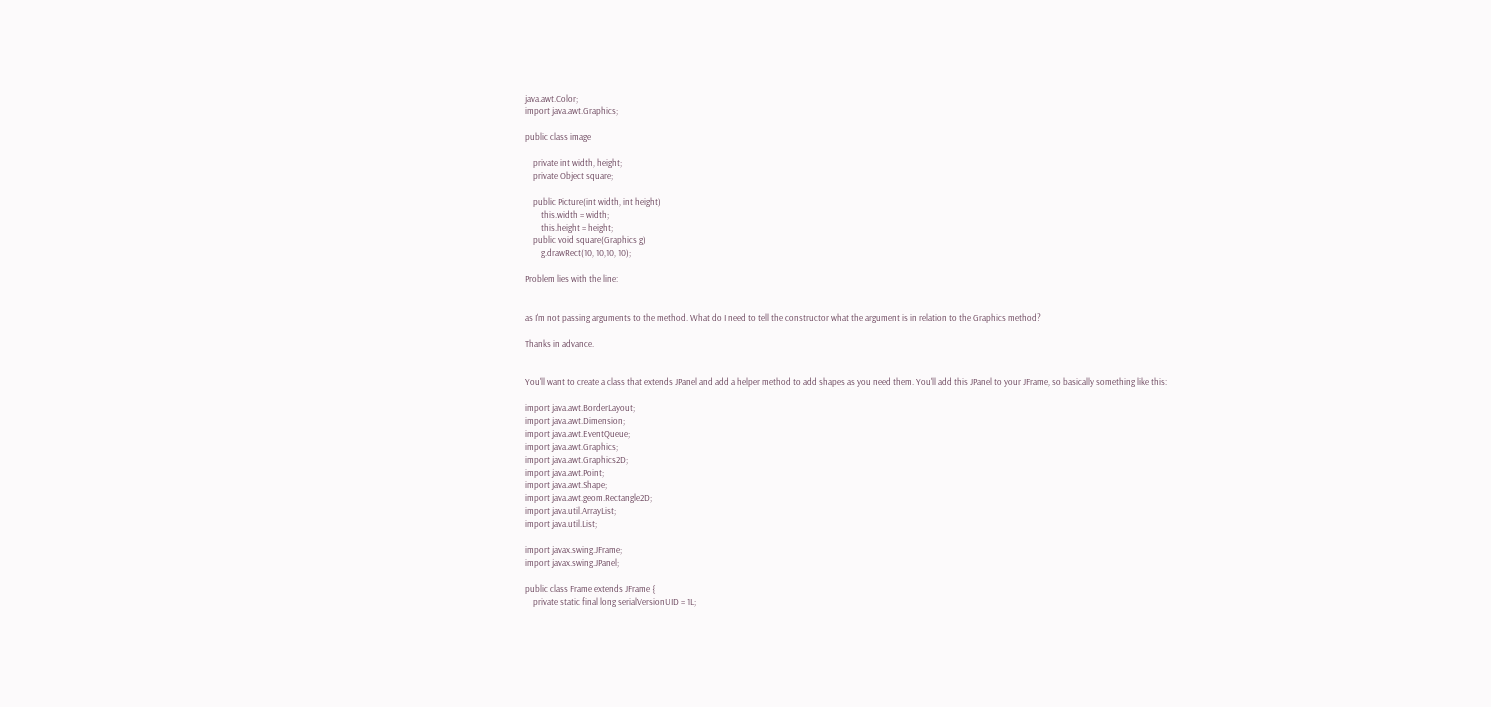java.awt.Color;
import java.awt.Graphics;

public class image

    private int width, height;
    private Object square;

    public Picture(int width, int height)
        this.width = width;
        this.height = height;
    public void square(Graphics g)
        g.drawRect(10, 10,10, 10);

Problem lies with the line:


as I'm not passing arguments to the method. What do I need to tell the constructor what the argument is in relation to the Graphics method?

Thanks in advance.


You'll want to create a class that extends JPanel and add a helper method to add shapes as you need them. You'll add this JPanel to your JFrame, so basically something like this:

import java.awt.BorderLayout;
import java.awt.Dimension;
import java.awt.EventQueue;
import java.awt.Graphics;
import java.awt.Graphics2D;
import java.awt.Point;
import java.awt.Shape;
import java.awt.geom.Rectangle2D;
import java.util.ArrayList;
import java.util.List;

import javax.swing.JFrame;
import javax.swing.JPanel;

public class Frame extends JFrame {
    private static final long serialVersionUID = 1L;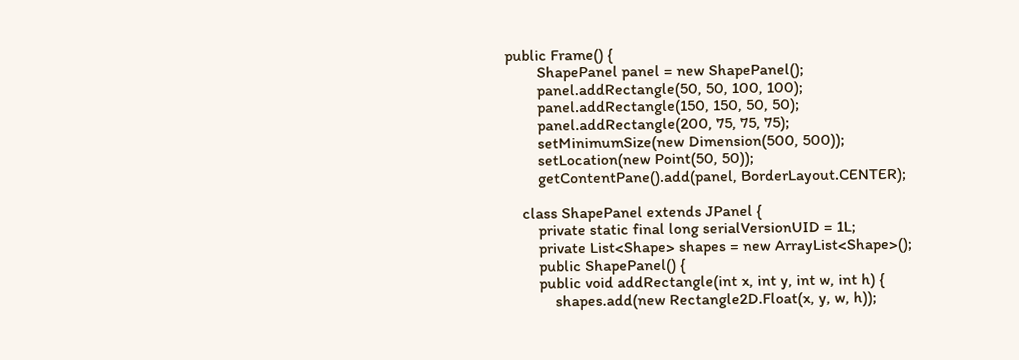public Frame() {
        ShapePanel panel = new ShapePanel();
        panel.addRectangle(50, 50, 100, 100);
        panel.addRectangle(150, 150, 50, 50);
        panel.addRectangle(200, 75, 75, 75);
        setMinimumSize(new Dimension(500, 500));
        setLocation(new Point(50, 50));
        getContentPane().add(panel, BorderLayout.CENTER);

    class ShapePanel extends JPanel {
        private static final long serialVersionUID = 1L;
        private List<Shape> shapes = new ArrayList<Shape>();
        public ShapePanel() {
        public void addRectangle(int x, int y, int w, int h) {
            shapes.add(new Rectangle2D.Float(x, y, w, h));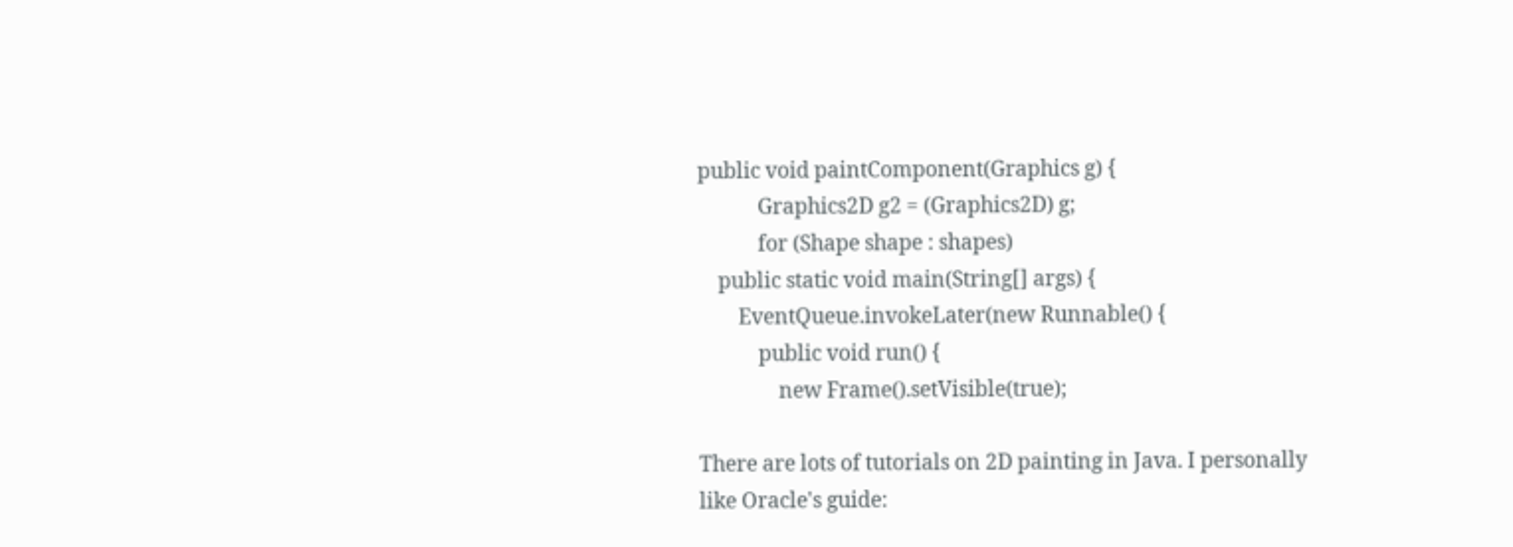public void paintComponent(Graphics g) {
            Graphics2D g2 = (Graphics2D) g;
            for (Shape shape : shapes)
    public static void main(String[] args) {
        EventQueue.invokeLater(new Runnable() {
            public void run() {
                new Frame().setVisible(true);

There are lots of tutorials on 2D painting in Java. I personally like Oracle's guide: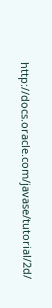http://docs.oracle.com/javase/tutorial/2d/